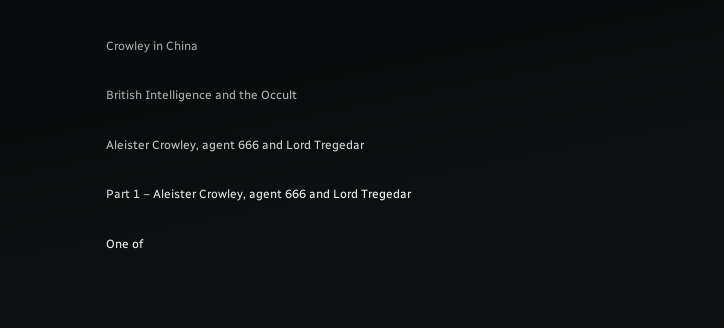Crowley in China

British Intelligence and the Occult

Aleister Crowley, agent 666 and Lord Tregedar

Part 1 – Aleister Crowley, agent 666 and Lord Tregedar

One of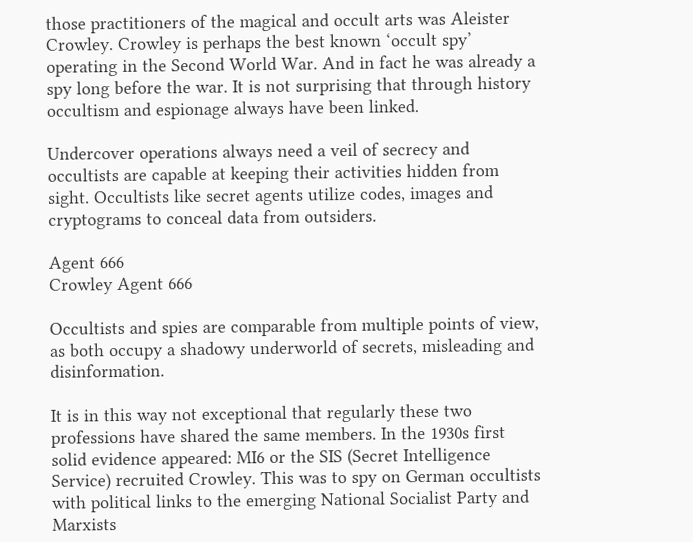those practitioners of the magical and occult arts was Aleister Crowley. Crowley is perhaps the best known ‘occult spy’ operating in the Second World War. And in fact he was already a spy long before the war. It is not surprising that through history occultism and espionage always have been linked.

Undercover operations always need a veil of secrecy and occultists are capable at keeping their activities hidden from sight. Occultists like secret agents utilize codes, images and cryptograms to conceal data from outsiders.

Agent 666
Crowley Agent 666

Occultists and spies are comparable from multiple points of view, as both occupy a shadowy underworld of secrets, misleading and disinformation.

It is in this way not exceptional that regularly these two professions have shared the same members. In the 1930s first solid evidence appeared: MI6 or the SIS (Secret Intelligence Service) recruited Crowley. This was to spy on German occultists with political links to the emerging National Socialist Party and Marxists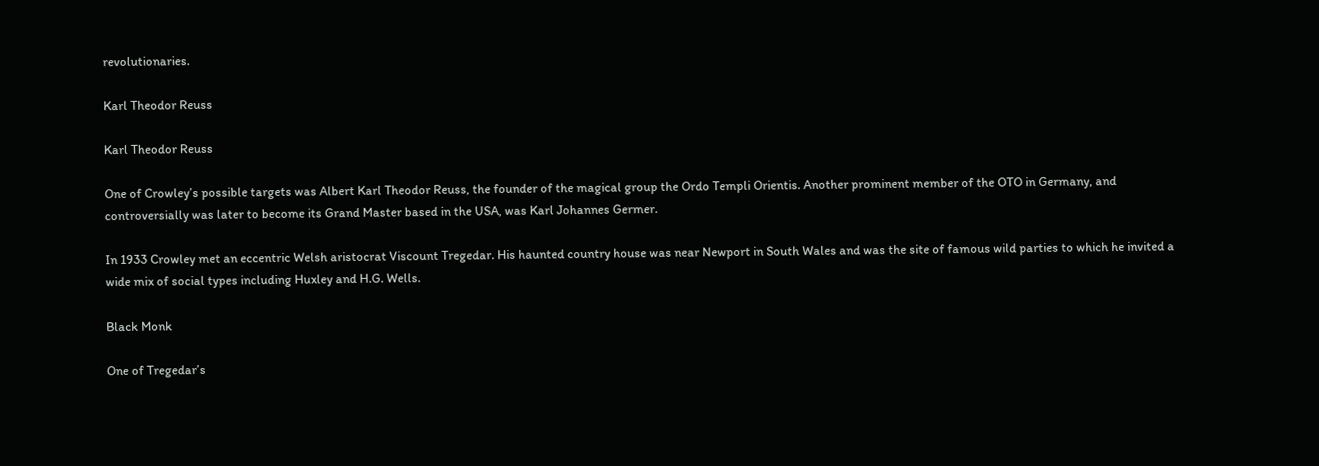revolutionaries.

Karl Theodor Reuss

Karl Theodor Reuss

One of Crowley’s possible targets was Albert Karl Theodor Reuss, the founder of the magical group the Ordo Templi Orientis. Another prominent member of the OTO in Germany, and controversially was later to become its Grand Master based in the USA, was Karl Johannes Germer.

In 1933 Crowley met an eccentric Welsh aristocrat Viscount Tregedar. His haunted country house was near Newport in South Wales and was the site of famous wild parties to which he invited a wide mix of social types including Huxley and H.G. Wells.

Black Monk

One of Tregedar’s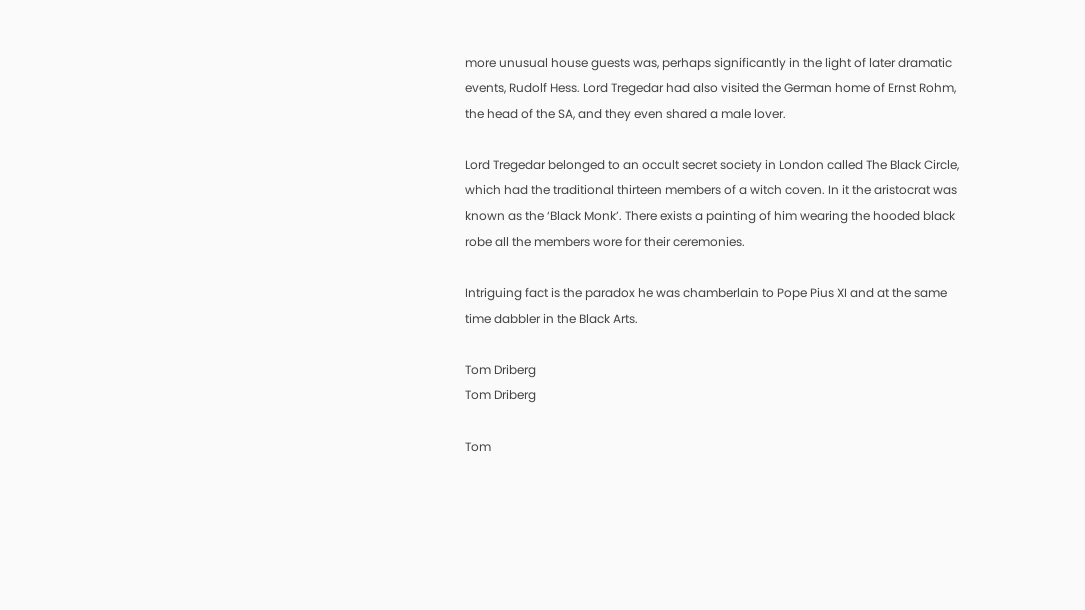more unusual house guests was, perhaps significantly in the light of later dramatic events, Rudolf Hess. Lord Tregedar had also visited the German home of Ernst Rohm, the head of the SA, and they even shared a male lover.

Lord Tregedar belonged to an occult secret society in London called The Black Circle, which had the traditional thirteen members of a witch coven. In it the aristocrat was known as the ‘Black Monk’. There exists a painting of him wearing the hooded black robe all the members wore for their ceremonies.

Intriguing fact is the paradox he was chamberlain to Pope Pius XI and at the same time dabbler in the Black Arts.

Tom Driberg
Tom Driberg

Tom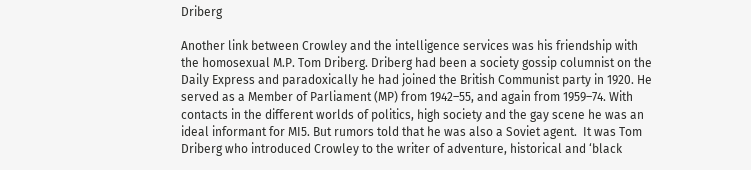Driberg

Another link between Crowley and the intelligence services was his friendship with the homosexual M.P. Tom Driberg. Driberg had been a society gossip columnist on the Daily Express and paradoxically he had joined the British Communist party in 1920. He served as a Member of Parliament (MP) from 1942–55, and again from 1959–74. With contacts in the different worlds of politics, high society and the gay scene he was an ideal informant for MI5. But rumors told that he was also a Soviet agent.  It was Tom Driberg who introduced Crowley to the writer of adventure, historical and ‘black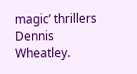magic’ thrillers Dennis Wheatley.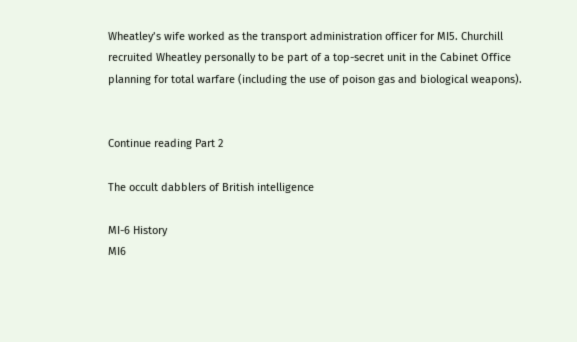Wheatley’s wife worked as the transport administration officer for MI5. Churchill recruited Wheatley personally to be part of a top-secret unit in the Cabinet Office planning for total warfare (including the use of poison gas and biological weapons).


Continue reading Part 2

The occult dabblers of British intelligence

MI-6 History
MI6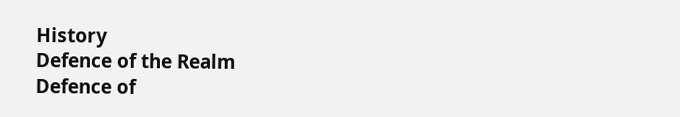History
Defence of the Realm
Defence of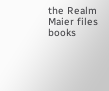the Realm
Maier files books